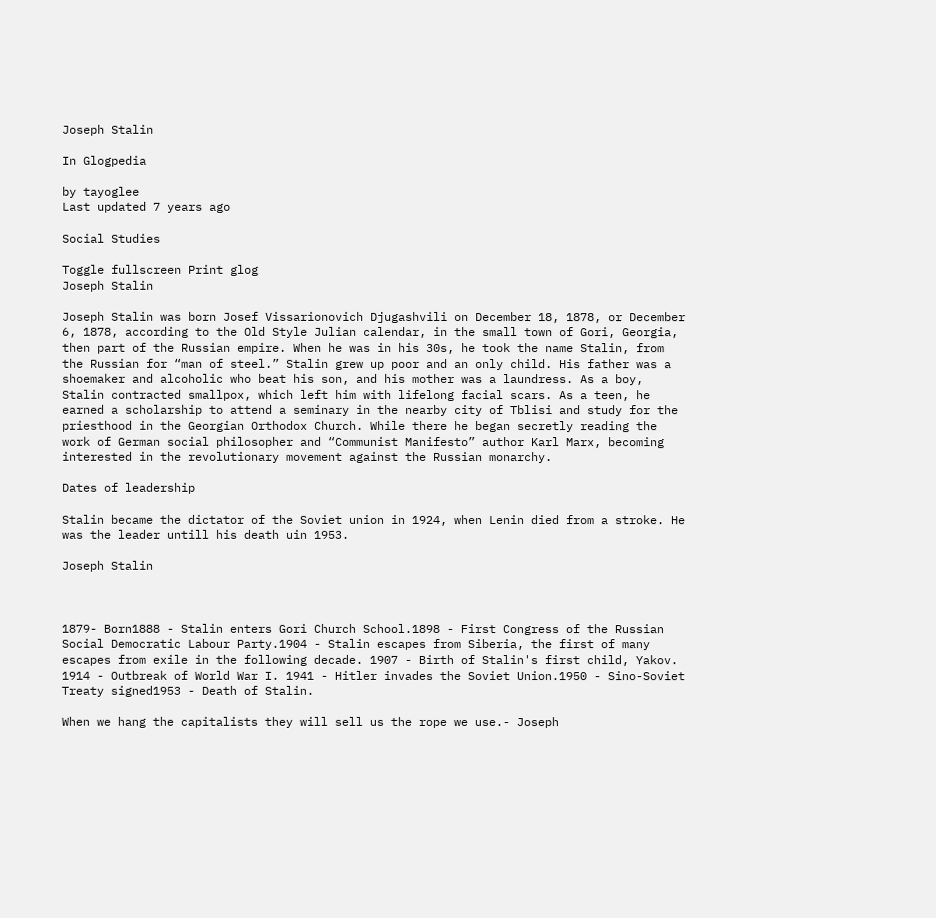Joseph Stalin

In Glogpedia

by tayoglee
Last updated 7 years ago

Social Studies

Toggle fullscreen Print glog
Joseph Stalin

Joseph Stalin was born Josef Vissarionovich Djugashvili on December 18, 1878, or December 6, 1878, according to the Old Style Julian calendar, in the small town of Gori, Georgia, then part of the Russian empire. When he was in his 30s, he took the name Stalin, from the Russian for “man of steel.” Stalin grew up poor and an only child. His father was a shoemaker and alcoholic who beat his son, and his mother was a laundress. As a boy, Stalin contracted smallpox, which left him with lifelong facial scars. As a teen, he earned a scholarship to attend a seminary in the nearby city of Tblisi and study for the priesthood in the Georgian Orthodox Church. While there he began secretly reading the work of German social philosopher and “Communist Manifesto” author Karl Marx, becoming interested in the revolutionary movement against the Russian monarchy.

Dates of leadership

Stalin became the dictator of the Soviet union in 1924, when Lenin died from a stroke. He was the leader untill his death uin 1953.

Joseph Stalin



1879- Born1888 - Stalin enters Gori Church School.1898 - First Congress of the Russian Social Democratic Labour Party.1904 - Stalin escapes from Siberia, the first of many escapes from exile in the following decade. 1907 - Birth of Stalin's first child, Yakov. 1914 - Outbreak of World War I. 1941 - Hitler invades the Soviet Union.1950 - Sino-Soviet Treaty signed1953 - Death of Stalin.

When we hang the capitalists they will sell us the rope we use.- Joseph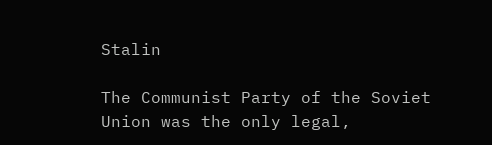Stalin

The Communist Party of the Soviet Union was the only legal,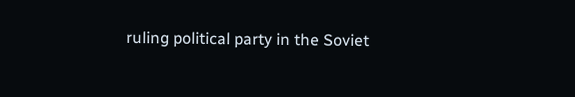ruling political party in the Soviet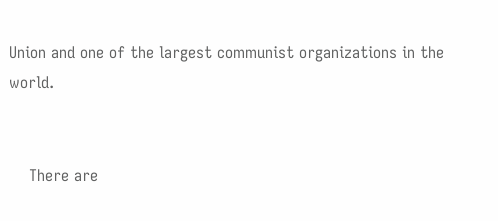Union and one of the largest communist organizations in the world.


    There are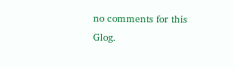no comments for this Glog.